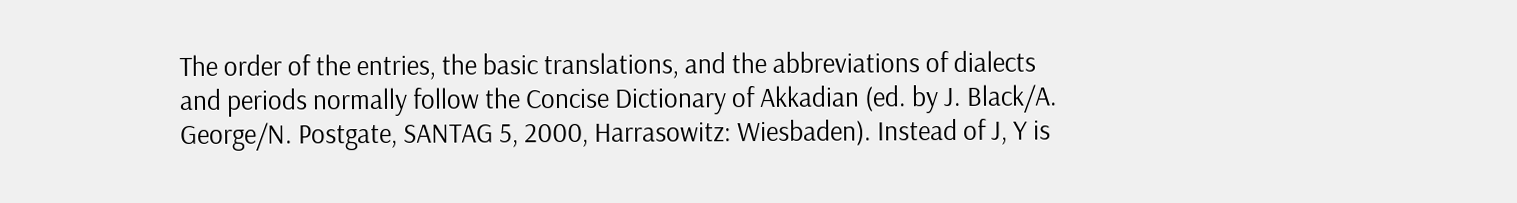The order of the entries, the basic translations, and the abbreviations of dialects and periods normally follow the Concise Dictionary of Akkadian (ed. by J. Black/A. George/N. Postgate, SANTAG 5, 2000, Harrasowitz: Wiesbaden). Instead of J, Y is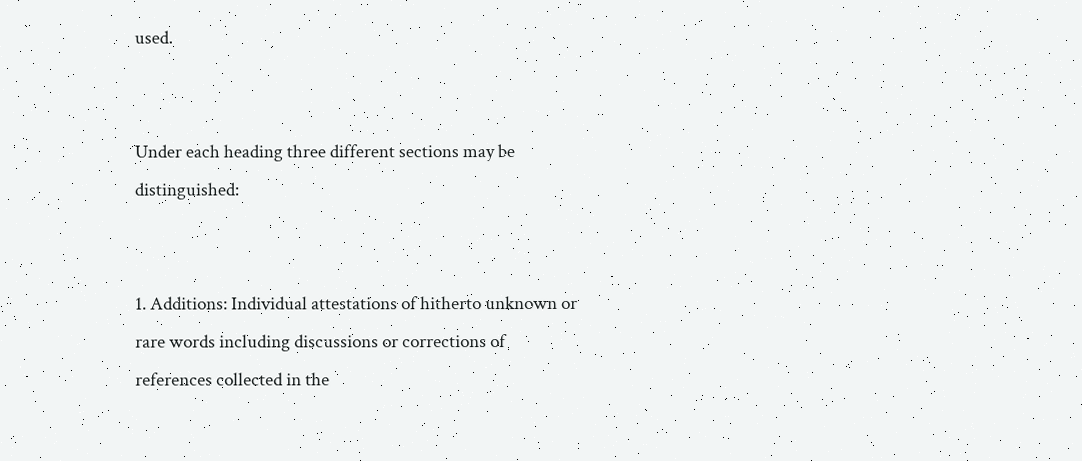used.


Under each heading three different sections may be distinguished:


1. Additions: Individual attestations of hitherto unknown or rare words including discussions or corrections of references collected in the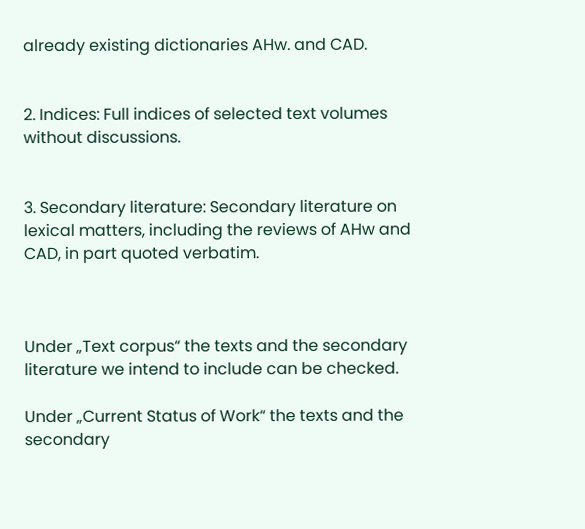already existing dictionaries AHw. and CAD.


2. Indices: Full indices of selected text volumes without discussions.


3. Secondary literature: Secondary literature on lexical matters, including the reviews of AHw and CAD, in part quoted verbatim.



Under „Text corpus“ the texts and the secondary literature we intend to include can be checked.

Under „Current Status of Work“ the texts and the secondary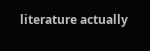literature actually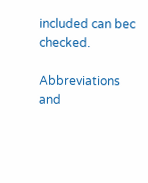included can bec checked.

Abbreviations and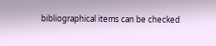bibliographical items can be checked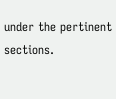under the pertinent sections.